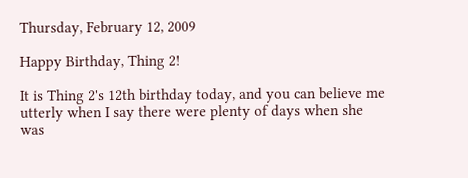Thursday, February 12, 2009

Happy Birthday, Thing 2!

It is Thing 2's 12th birthday today, and you can believe me utterly when I say there were plenty of days when she was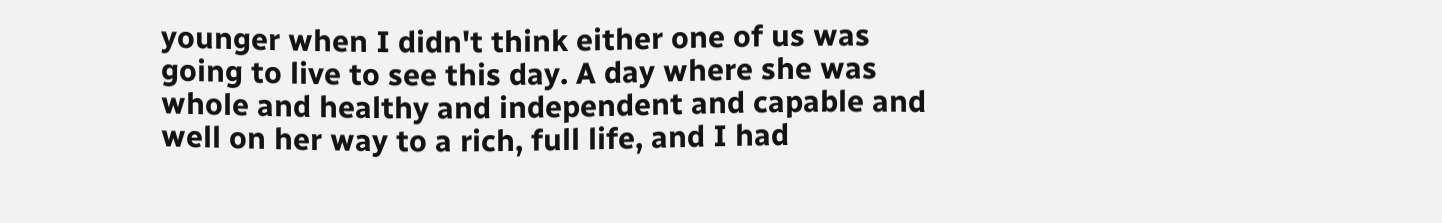younger when I didn't think either one of us was going to live to see this day. A day where she was whole and healthy and independent and capable and well on her way to a rich, full life, and I had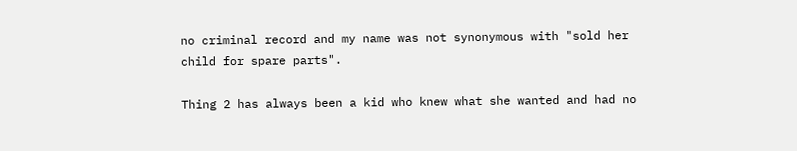no criminal record and my name was not synonymous with "sold her child for spare parts".

Thing 2 has always been a kid who knew what she wanted and had no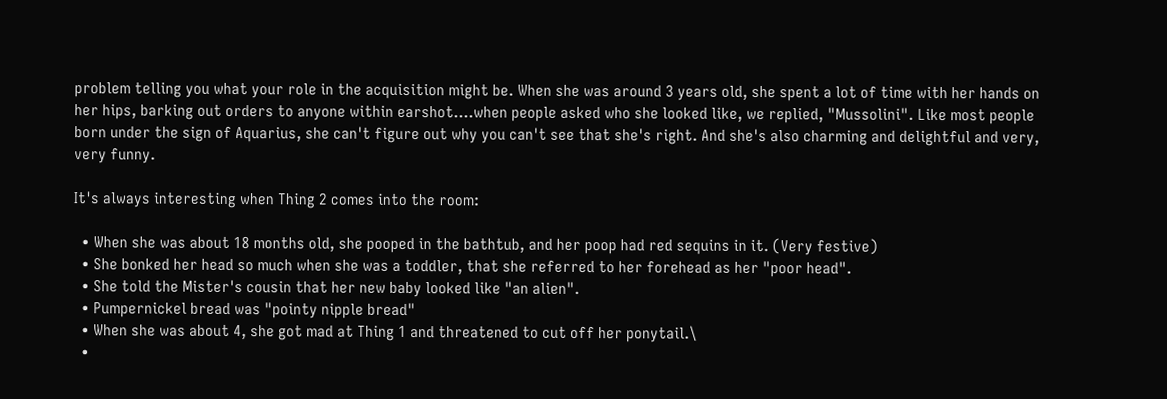problem telling you what your role in the acquisition might be. When she was around 3 years old, she spent a lot of time with her hands on her hips, barking out orders to anyone within earshot....when people asked who she looked like, we replied, "Mussolini". Like most people born under the sign of Aquarius, she can't figure out why you can't see that she's right. And she's also charming and delightful and very, very funny.

It's always interesting when Thing 2 comes into the room:

  • When she was about 18 months old, she pooped in the bathtub, and her poop had red sequins in it. (Very festive)
  • She bonked her head so much when she was a toddler, that she referred to her forehead as her "poor head".
  • She told the Mister's cousin that her new baby looked like "an alien".
  • Pumpernickel bread was "pointy nipple bread"
  • When she was about 4, she got mad at Thing 1 and threatened to cut off her ponytail.\
  •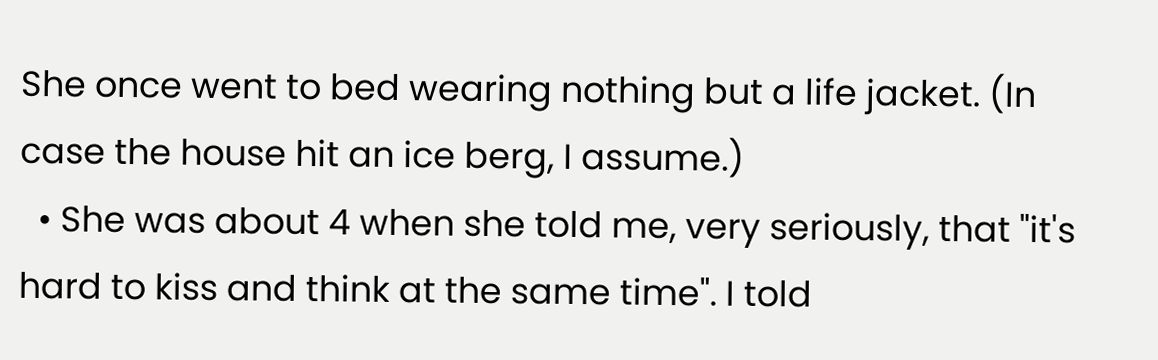She once went to bed wearing nothing but a life jacket. (In case the house hit an ice berg, I assume.)
  • She was about 4 when she told me, very seriously, that "it's hard to kiss and think at the same time". I told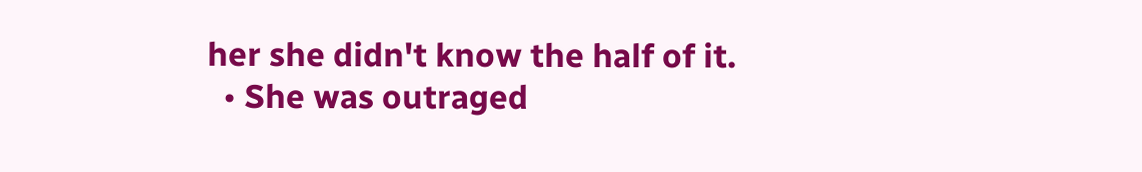her she didn't know the half of it.
  • She was outraged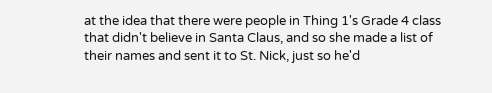at the idea that there were people in Thing 1's Grade 4 class that didn't believe in Santa Claus, and so she made a list of their names and sent it to St. Nick, just so he'd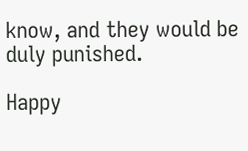know, and they would be duly punished.

Happy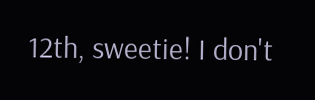12th, sweetie! I don't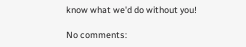know what we'd do without you!

No comments: